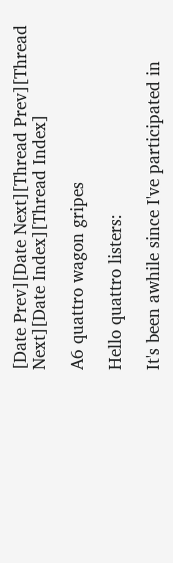[Date Prev][Date Next][Thread Prev][Thread Next][Date Index][Thread Index]

A6 quattro wagon gripes

Hello quattro listers:

It's been awhile since I've participated in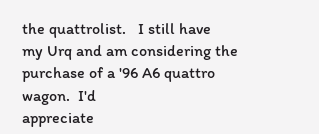the quattrolist.   I still have
my Urq and am considering the purchase of a '96 A6 quattro wagon.  I'd
appreciate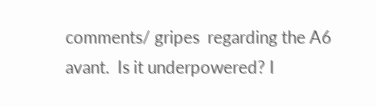comments/ gripes  regarding the A6 avant.  Is it underpowered? I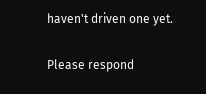haven't driven one yet.

Please respond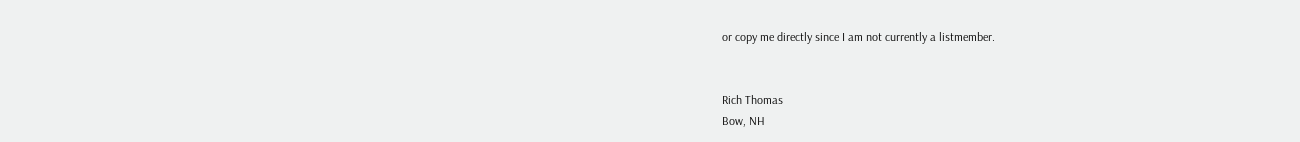or copy me directly since I am not currently a listmember.


Rich Thomas
Bow, NH